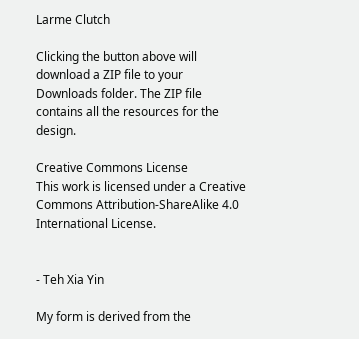Larme Clutch

Clicking the button above will download a ZIP file to your Downloads folder. The ZIP file contains all the resources for the design.

Creative Commons License
This work is licensed under a Creative Commons Attribution-ShareAlike 4.0 International License.


- Teh Xia Yin

My form is derived from the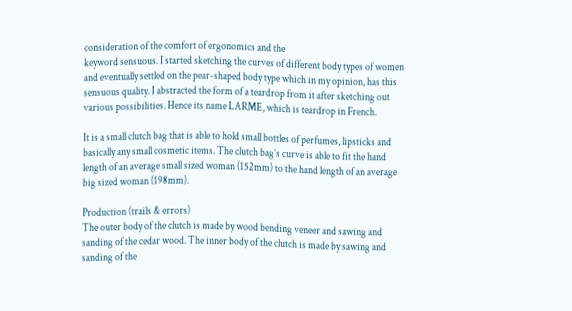consideration of the comfort of ergonomics and the
keyword sensuous. I started sketching the curves of different body types of women
and eventually settled on the pear-shaped body type which in my opinion, has this
sensuous quality. I abstracted the form of a teardrop from it after sketching out
various possibilities. Hence its name LARME, which is teardrop in French.

It is a small clutch bag that is able to hold small bottles of perfumes, lipsticks and
basically any small cosmetic items. The clutch bag’s curve is able to fit the hand
length of an average small sized woman (152mm) to the hand length of an average
big sized woman (198mm).

Production (trails & errors)
The outer body of the clutch is made by wood bending veneer and sawing and
sanding of the cedar wood. The inner body of the clutch is made by sawing and
sanding of the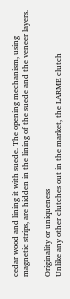cedar wood and lining it with suede. The opening mechanism, using
magnetic strips, are hidden in the lining of the suede and the veneer layers.

Originality or uniqueness
Unlike any other clutches out in the market, the LARME clutch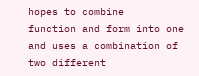hopes to combine
function and form into one and uses a combination of two different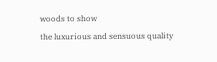woods to show
the luxurious and sensuous quality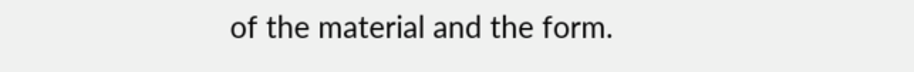of the material and the form.